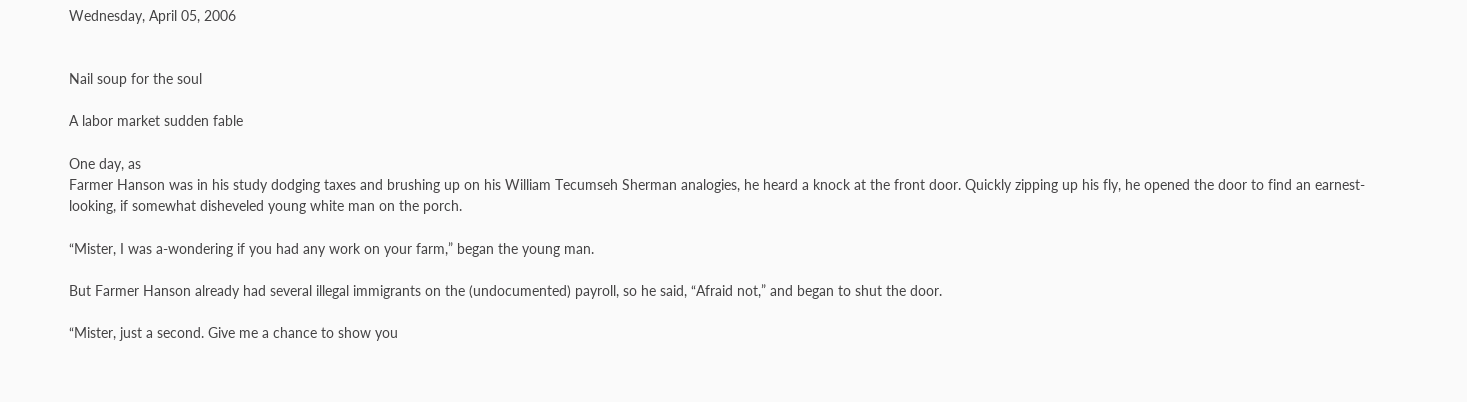Wednesday, April 05, 2006


Nail soup for the soul

A labor market sudden fable

One day, as
Farmer Hanson was in his study dodging taxes and brushing up on his William Tecumseh Sherman analogies, he heard a knock at the front door. Quickly zipping up his fly, he opened the door to find an earnest-looking, if somewhat disheveled young white man on the porch.

“Mister, I was a-wondering if you had any work on your farm,” began the young man.

But Farmer Hanson already had several illegal immigrants on the (undocumented) payroll, so he said, “Afraid not,” and began to shut the door.

“Mister, just a second. Give me a chance to show you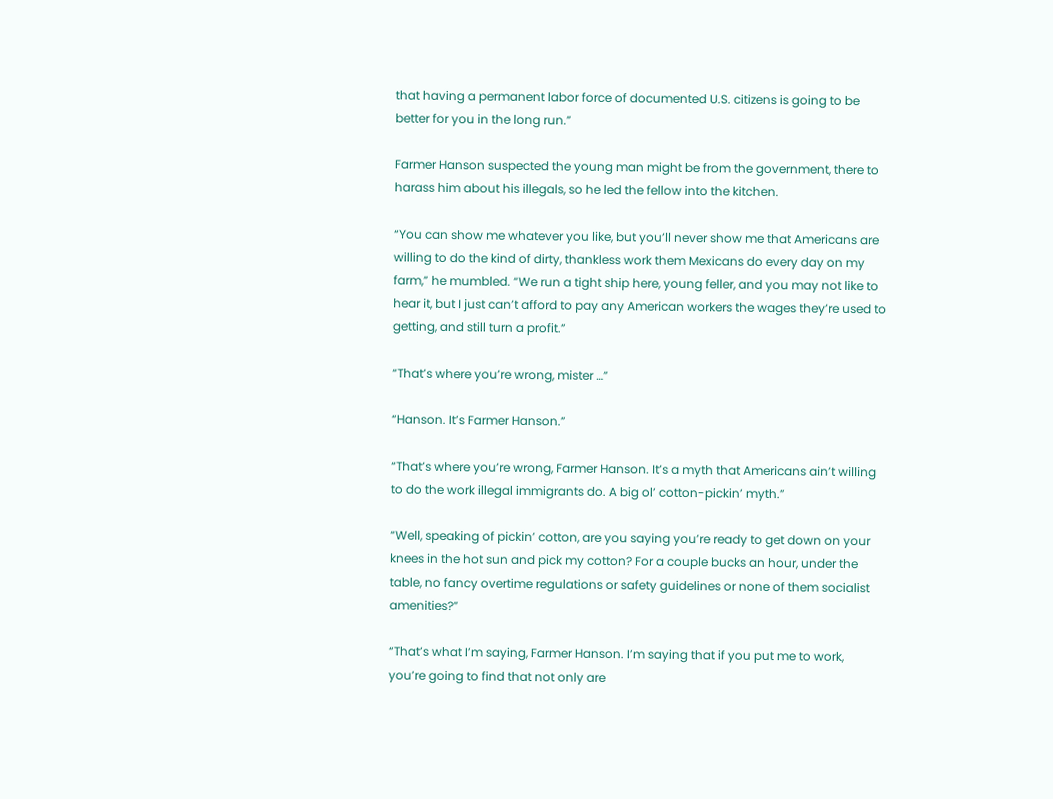that having a permanent labor force of documented U.S. citizens is going to be better for you in the long run.”

Farmer Hanson suspected the young man might be from the government, there to harass him about his illegals, so he led the fellow into the kitchen.

“You can show me whatever you like, but you’ll never show me that Americans are willing to do the kind of dirty, thankless work them Mexicans do every day on my farm,” he mumbled. “We run a tight ship here, young feller, and you may not like to hear it, but I just can’t afford to pay any American workers the wages they’re used to getting, and still turn a profit.”

“That’s where you’re wrong, mister …”

“Hanson. It’s Farmer Hanson.”

“That’s where you’re wrong, Farmer Hanson. It’s a myth that Americans ain’t willing to do the work illegal immigrants do. A big ol’ cotton-pickin’ myth.”

“Well, speaking of pickin’ cotton, are you saying you’re ready to get down on your knees in the hot sun and pick my cotton? For a couple bucks an hour, under the table, no fancy overtime regulations or safety guidelines or none of them socialist amenities?”

“That’s what I’m saying, Farmer Hanson. I’m saying that if you put me to work, you’re going to find that not only are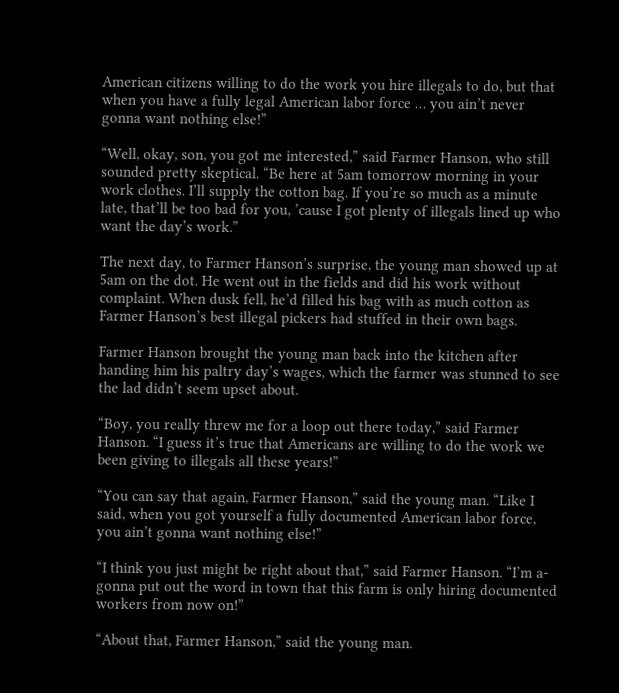American citizens willing to do the work you hire illegals to do, but that when you have a fully legal American labor force … you ain’t never gonna want nothing else!”

“Well, okay, son, you got me interested,” said Farmer Hanson, who still sounded pretty skeptical. “Be here at 5am tomorrow morning in your work clothes. I’ll supply the cotton bag. If you’re so much as a minute late, that’ll be too bad for you, ’cause I got plenty of illegals lined up who want the day’s work.”

The next day, to Farmer Hanson’s surprise, the young man showed up at 5am on the dot. He went out in the fields and did his work without complaint. When dusk fell, he’d filled his bag with as much cotton as Farmer Hanson’s best illegal pickers had stuffed in their own bags.

Farmer Hanson brought the young man back into the kitchen after handing him his paltry day’s wages, which the farmer was stunned to see the lad didn’t seem upset about.

“Boy, you really threw me for a loop out there today,” said Farmer Hanson. “I guess it’s true that Americans are willing to do the work we been giving to illegals all these years!”

“You can say that again, Farmer Hanson,” said the young man. “Like I said, when you got yourself a fully documented American labor force, you ain’t gonna want nothing else!”

“I think you just might be right about that,” said Farmer Hanson. “I’m a-gonna put out the word in town that this farm is only hiring documented workers from now on!”

“About that, Farmer Hanson,” said the young man.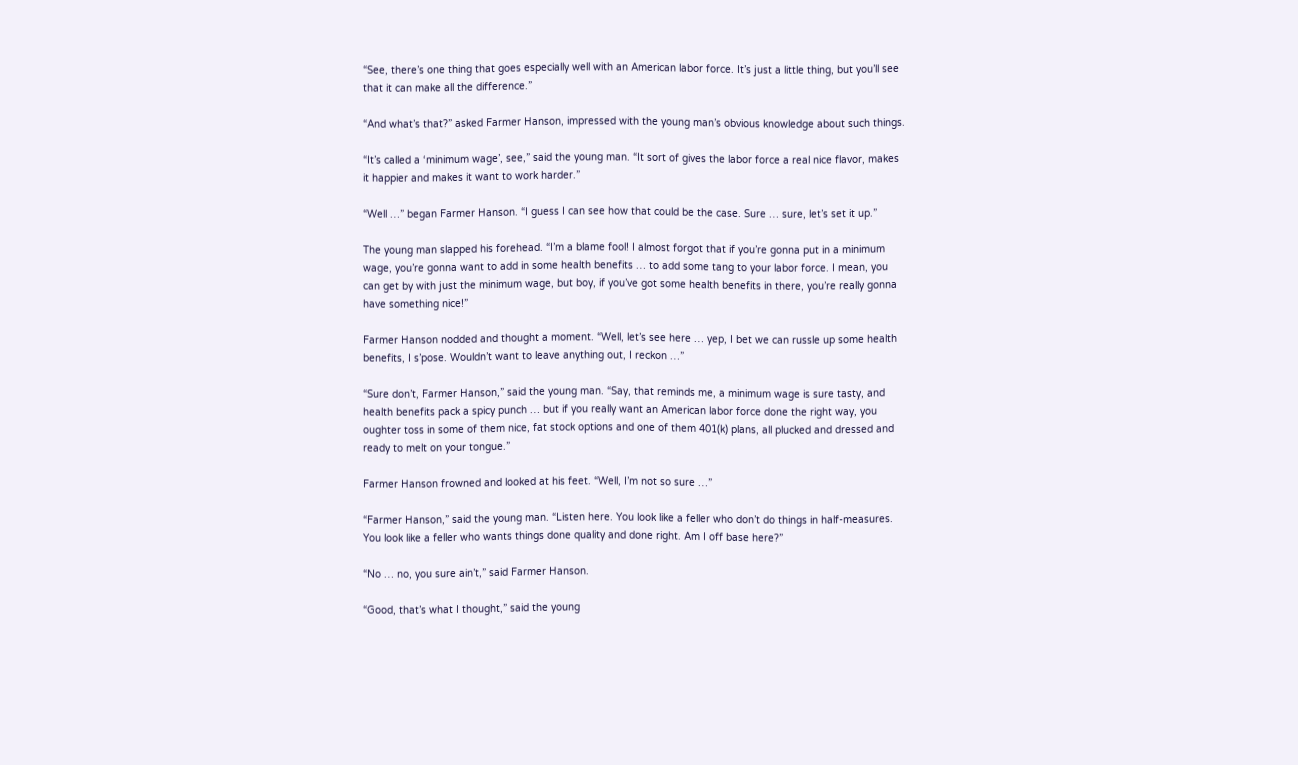“See, there’s one thing that goes especially well with an American labor force. It’s just a little thing, but you’ll see that it can make all the difference.”

“And what’s that?” asked Farmer Hanson, impressed with the young man’s obvious knowledge about such things.

“It’s called a ‘minimum wage’, see,” said the young man. “It sort of gives the labor force a real nice flavor, makes it happier and makes it want to work harder.”

“Well …” began Farmer Hanson. “I guess I can see how that could be the case. Sure … sure, let’s set it up.”

The young man slapped his forehead. “I’m a blame fool! I almost forgot that if you’re gonna put in a minimum wage, you’re gonna want to add in some health benefits … to add some tang to your labor force. I mean, you can get by with just the minimum wage, but boy, if you’ve got some health benefits in there, you’re really gonna have something nice!”

Farmer Hanson nodded and thought a moment. “Well, let’s see here … yep, I bet we can russle up some health benefits, I s’pose. Wouldn’t want to leave anything out, I reckon …”

“Sure don’t, Farmer Hanson,” said the young man. “Say, that reminds me, a minimum wage is sure tasty, and health benefits pack a spicy punch … but if you really want an American labor force done the right way, you oughter toss in some of them nice, fat stock options and one of them 401(k) plans, all plucked and dressed and ready to melt on your tongue.”

Farmer Hanson frowned and looked at his feet. “Well, I’m not so sure …”

“Farmer Hanson,” said the young man. “Listen here. You look like a feller who don’t do things in half-measures. You look like a feller who wants things done quality and done right. Am I off base here?”

“No … no, you sure ain’t,” said Farmer Hanson.

“Good, that’s what I thought,” said the young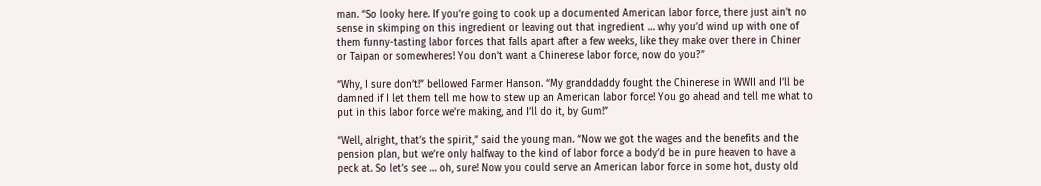man. “So looky here. If you’re going to cook up a documented American labor force, there just ain’t no sense in skimping on this ingredient or leaving out that ingredient … why you’d wind up with one of them funny-tasting labor forces that falls apart after a few weeks, like they make over there in Chiner or Taipan or somewheres! You don’t want a Chinerese labor force, now do you?”

“Why, I sure don’t!” bellowed Farmer Hanson. “My granddaddy fought the Chinerese in WWII and I’ll be damned if I let them tell me how to stew up an American labor force! You go ahead and tell me what to put in this labor force we’re making, and I’ll do it, by Gum!”

“Well, alright, that’s the spirit,” said the young man. “Now we got the wages and the benefits and the pension plan, but we’re only halfway to the kind of labor force a body’d be in pure heaven to have a peck at. So let’s see … oh, sure! Now you could serve an American labor force in some hot, dusty old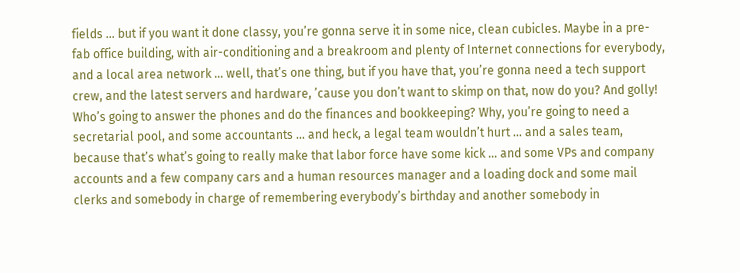fields … but if you want it done classy, you’re gonna serve it in some nice, clean cubicles. Maybe in a pre-fab office building, with air-conditioning and a breakroom and plenty of Internet connections for everybody, and a local area network … well, that’s one thing, but if you have that, you’re gonna need a tech support crew, and the latest servers and hardware, ’cause you don’t want to skimp on that, now do you? And golly! Who’s going to answer the phones and do the finances and bookkeeping? Why, you’re going to need a secretarial pool, and some accountants … and heck, a legal team wouldn’t hurt … and a sales team, because that’s what’s going to really make that labor force have some kick … and some VPs and company accounts and a few company cars and a human resources manager and a loading dock and some mail clerks and somebody in charge of remembering everybody’s birthday and another somebody in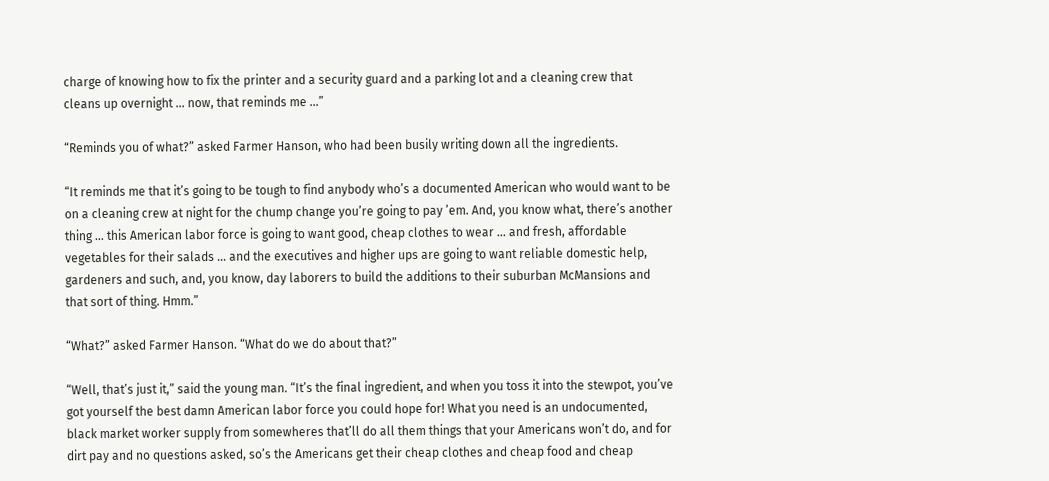charge of knowing how to fix the printer and a security guard and a parking lot and a cleaning crew that cleans up overnight … now, that reminds me …”

“Reminds you of what?” asked Farmer Hanson, who had been busily writing down all the ingredients.

“It reminds me that it’s going to be tough to find anybody who’s a documented American who would want to be on a cleaning crew at night for the chump change you’re going to pay ’em. And, you know what, there’s another thing … this American labor force is going to want good, cheap clothes to wear … and fresh, affordable vegetables for their salads … and the executives and higher ups are going to want reliable domestic help, gardeners and such, and, you know, day laborers to build the additions to their suburban McMansions and that sort of thing. Hmm.”

“What?” asked Farmer Hanson. “What do we do about that?”

“Well, that’s just it,” said the young man. “It’s the final ingredient, and when you toss it into the stewpot, you’ve got yourself the best damn American labor force you could hope for! What you need is an undocumented, black market worker supply from somewheres that’ll do all them things that your Americans won’t do, and for dirt pay and no questions asked, so’s the Americans get their cheap clothes and cheap food and cheap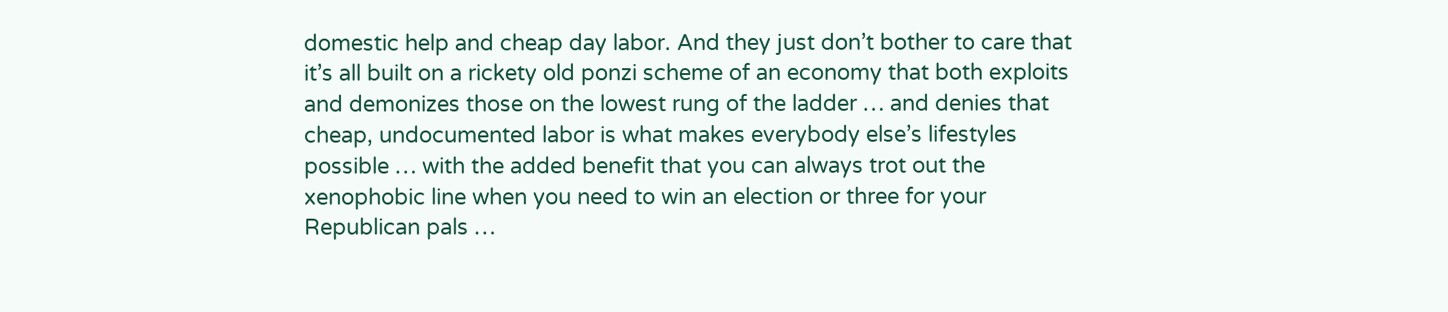domestic help and cheap day labor. And they just don’t bother to care that it’s all built on a rickety old ponzi scheme of an economy that both exploits and demonizes those on the lowest rung of the ladder … and denies that cheap, undocumented labor is what makes everybody else’s lifestyles possible … with the added benefit that you can always trot out the xenophobic line when you need to win an election or three for your Republican pals …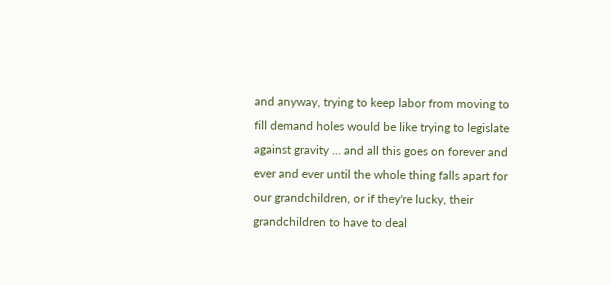and anyway, trying to keep labor from moving to fill demand holes would be like trying to legislate against gravity … and all this goes on forever and ever and ever until the whole thing falls apart for our grandchildren, or if they're lucky, their grandchildren to have to deal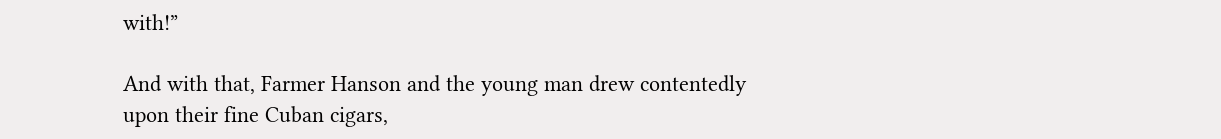with!”

And with that, Farmer Hanson and the young man drew contentedly upon their fine Cuban cigars,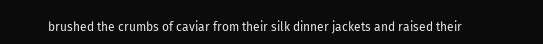brushed the crumbs of caviar from their silk dinner jackets and raised their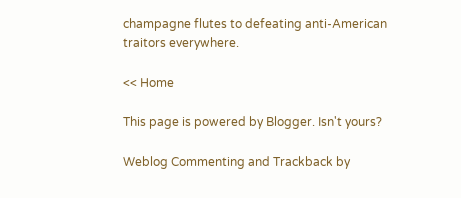champagne flutes to defeating anti-American traitors everywhere.

<< Home

This page is powered by Blogger. Isn't yours?

Weblog Commenting and Trackback by